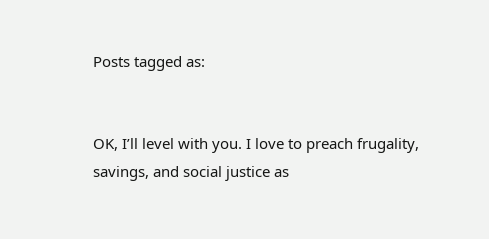Posts tagged as:


OK, I’ll level with you. I love to preach frugality, savings, and social justice as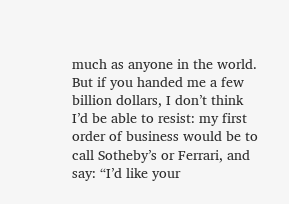much as anyone in the world. But if you handed me a few billion dollars, I don’t think I’d be able to resist: my first order of business would be to call Sotheby’s or Ferrari, and say: “I’d like your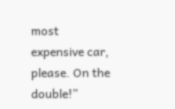most expensive car, please. On the double!”